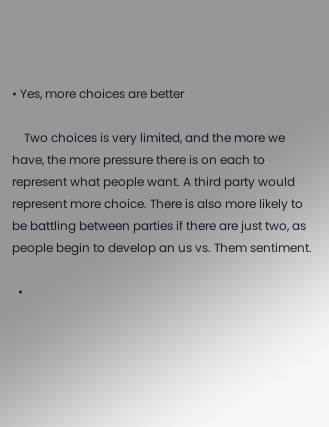• Yes, more choices are better

    Two choices is very limited, and the more we have, the more pressure there is on each to represent what people want. A third party would represent more choice. There is also more likely to be battling between parties if there are just two, as people begin to develop an us vs. Them sentiment.

  •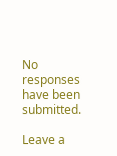No responses have been submitted.

Leave a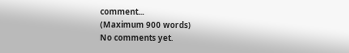comment...
(Maximum 900 words)
No comments yet.